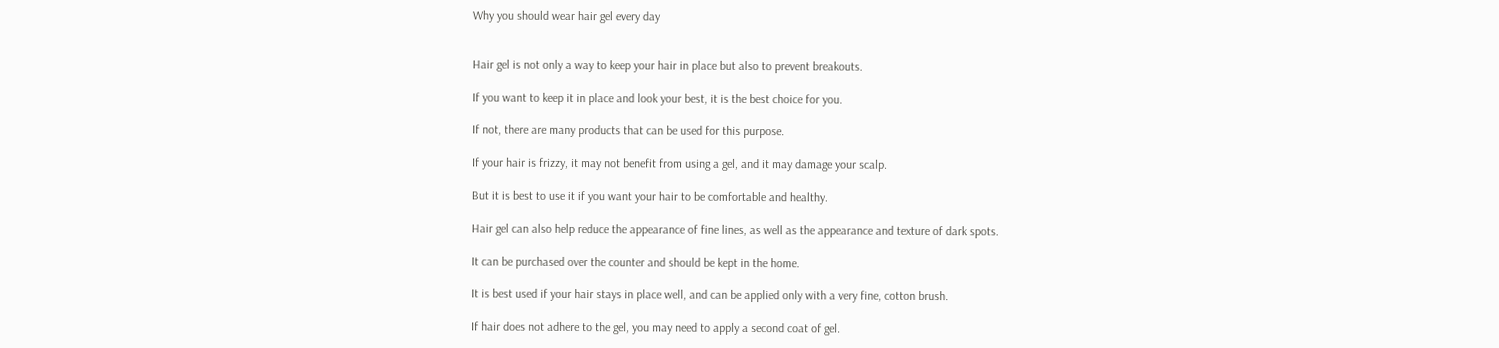Why you should wear hair gel every day


Hair gel is not only a way to keep your hair in place but also to prevent breakouts.

If you want to keep it in place and look your best, it is the best choice for you.

If not, there are many products that can be used for this purpose.

If your hair is frizzy, it may not benefit from using a gel, and it may damage your scalp.

But it is best to use it if you want your hair to be comfortable and healthy.

Hair gel can also help reduce the appearance of fine lines, as well as the appearance and texture of dark spots.

It can be purchased over the counter and should be kept in the home.

It is best used if your hair stays in place well, and can be applied only with a very fine, cotton brush.

If hair does not adhere to the gel, you may need to apply a second coat of gel.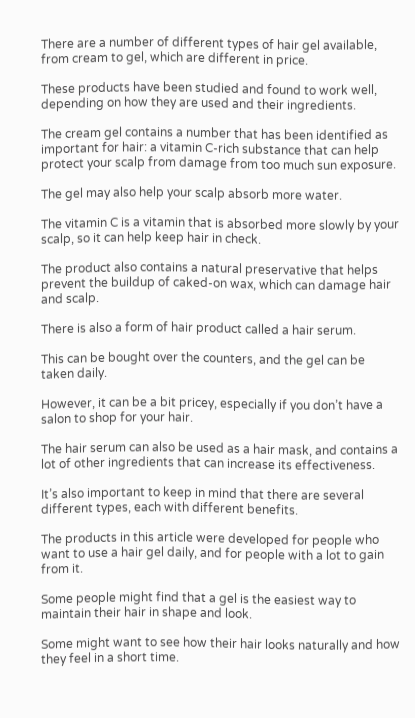There are a number of different types of hair gel available, from cream to gel, which are different in price.

These products have been studied and found to work well, depending on how they are used and their ingredients.

The cream gel contains a number that has been identified as important for hair: a vitamin C-rich substance that can help protect your scalp from damage from too much sun exposure.

The gel may also help your scalp absorb more water.

The vitamin C is a vitamin that is absorbed more slowly by your scalp, so it can help keep hair in check.

The product also contains a natural preservative that helps prevent the buildup of caked-on wax, which can damage hair and scalp.

There is also a form of hair product called a hair serum.

This can be bought over the counters, and the gel can be taken daily.

However, it can be a bit pricey, especially if you don’t have a salon to shop for your hair.

The hair serum can also be used as a hair mask, and contains a lot of other ingredients that can increase its effectiveness.

It’s also important to keep in mind that there are several different types, each with different benefits.

The products in this article were developed for people who want to use a hair gel daily, and for people with a lot to gain from it.

Some people might find that a gel is the easiest way to maintain their hair in shape and look.

Some might want to see how their hair looks naturally and how they feel in a short time.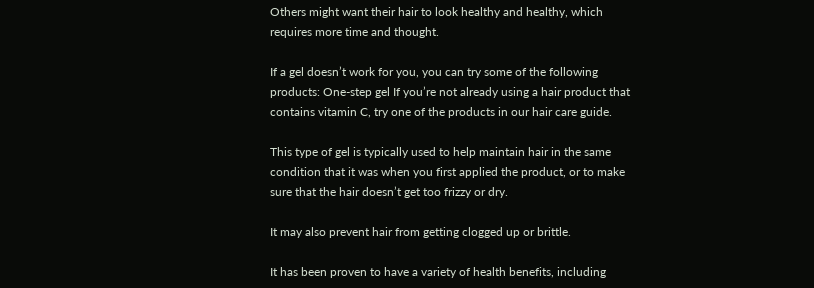Others might want their hair to look healthy and healthy, which requires more time and thought.

If a gel doesn’t work for you, you can try some of the following products: One-step gel If you’re not already using a hair product that contains vitamin C, try one of the products in our hair care guide.

This type of gel is typically used to help maintain hair in the same condition that it was when you first applied the product, or to make sure that the hair doesn’t get too frizzy or dry.

It may also prevent hair from getting clogged up or brittle.

It has been proven to have a variety of health benefits, including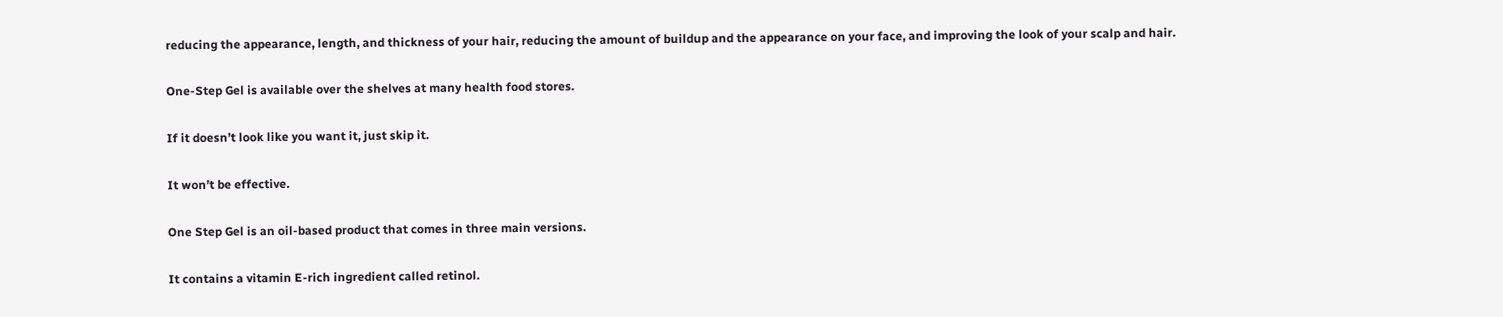reducing the appearance, length, and thickness of your hair, reducing the amount of buildup and the appearance on your face, and improving the look of your scalp and hair.

One-Step Gel is available over the shelves at many health food stores.

If it doesn’t look like you want it, just skip it.

It won’t be effective.

One Step Gel is an oil-based product that comes in three main versions.

It contains a vitamin E-rich ingredient called retinol.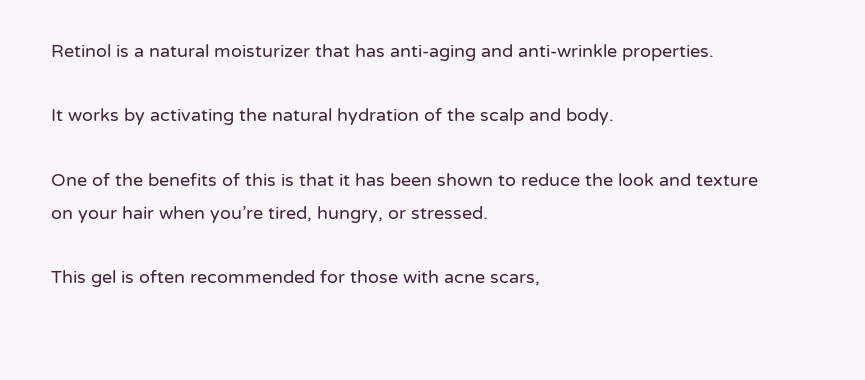Retinol is a natural moisturizer that has anti-aging and anti-wrinkle properties.

It works by activating the natural hydration of the scalp and body.

One of the benefits of this is that it has been shown to reduce the look and texture on your hair when you’re tired, hungry, or stressed.

This gel is often recommended for those with acne scars,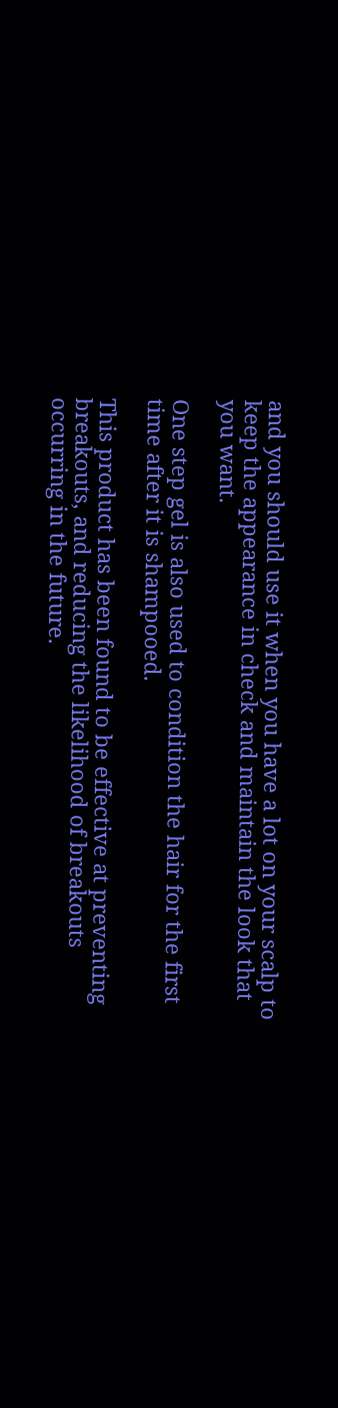and you should use it when you have a lot on your scalp to keep the appearance in check and maintain the look that you want.

One step gel is also used to condition the hair for the first time after it is shampooed.

This product has been found to be effective at preventing breakouts, and reducing the likelihood of breakouts occurring in the future.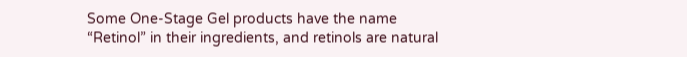Some One-Stage Gel products have the name “Retinol” in their ingredients, and retinols are natural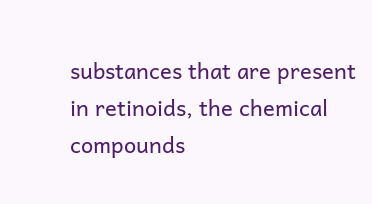substances that are present in retinoids, the chemical compounds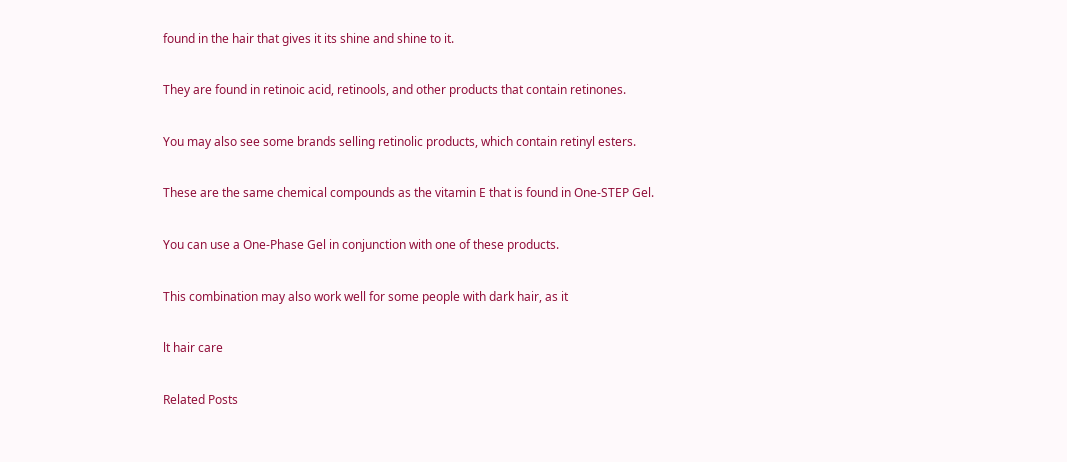found in the hair that gives it its shine and shine to it.

They are found in retinoic acid, retinools, and other products that contain retinones.

You may also see some brands selling retinolic products, which contain retinyl esters.

These are the same chemical compounds as the vitamin E that is found in One-STEP Gel.

You can use a One-Phase Gel in conjunction with one of these products.

This combination may also work well for some people with dark hair, as it

lt hair care

Related Posts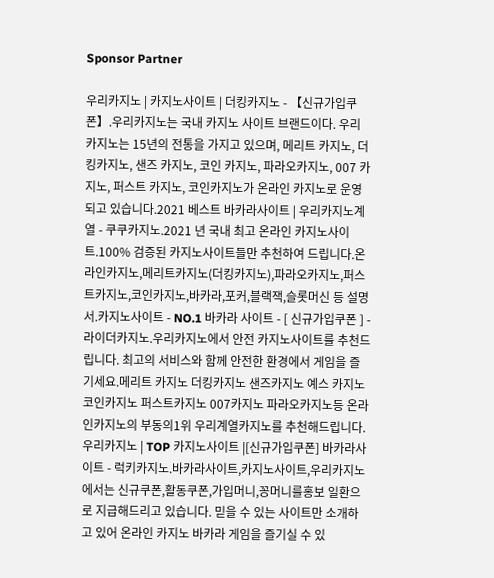Sponsor Partner

우리카지노 | 카지노사이트 | 더킹카지노 - 【신규가입쿠폰】.우리카지노는 국내 카지노 사이트 브랜드이다. 우리 카지노는 15년의 전통을 가지고 있으며, 메리트 카지노, 더킹카지노, 샌즈 카지노, 코인 카지노, 파라오카지노, 007 카지노, 퍼스트 카지노, 코인카지노가 온라인 카지노로 운영되고 있습니다.2021 베스트 바카라사이트 | 우리카지노계열 - 쿠쿠카지노.2021 년 국내 최고 온라인 카지노사이트.100% 검증된 카지노사이트들만 추천하여 드립니다.온라인카지노,메리트카지노(더킹카지노),파라오카지노,퍼스트카지노,코인카지노,바카라,포커,블랙잭,슬롯머신 등 설명서.카지노사이트 - NO.1 바카라 사이트 - [ 신규가입쿠폰 ] - 라이더카지노.우리카지노에서 안전 카지노사이트를 추천드립니다. 최고의 서비스와 함께 안전한 환경에서 게임을 즐기세요.메리트 카지노 더킹카지노 샌즈카지노 예스 카지노 코인카지노 퍼스트카지노 007카지노 파라오카지노등 온라인카지노의 부동의1위 우리계열카지노를 추천해드립니다.우리카지노 | TOP 카지노사이트 |[신규가입쿠폰] 바카라사이트 - 럭키카지노.바카라사이트,카지노사이트,우리카지노에서는 신규쿠폰,활동쿠폰,가입머니,꽁머니를홍보 일환으로 지급해드리고 있습니다. 믿을 수 있는 사이트만 소개하고 있어 온라인 카지노 바카라 게임을 즐기실 수 있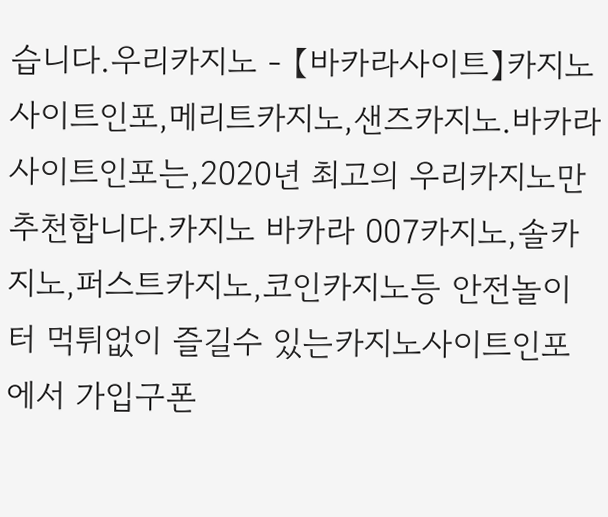습니다.우리카지노 - 【바카라사이트】카지노사이트인포,메리트카지노,샌즈카지노.바카라사이트인포는,2020년 최고의 우리카지노만추천합니다.카지노 바카라 007카지노,솔카지노,퍼스트카지노,코인카지노등 안전놀이터 먹튀없이 즐길수 있는카지노사이트인포에서 가입구폰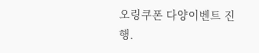오링쿠폰 다양이벤트 진행.